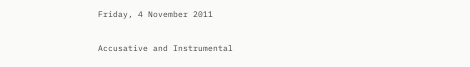Friday, 4 November 2011

Accusative and Instrumental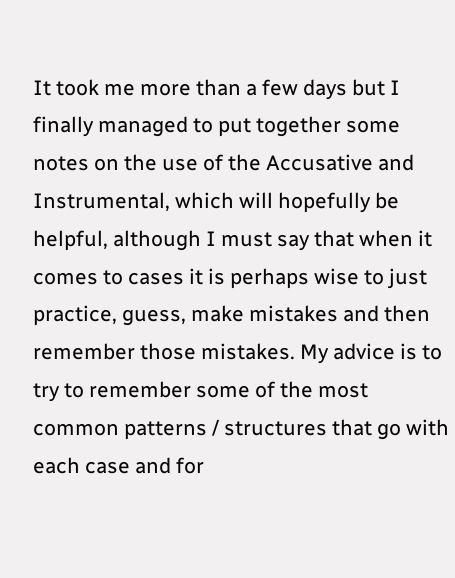It took me more than a few days but I finally managed to put together some notes on the use of the Accusative and Instrumental, which will hopefully be helpful, although I must say that when it comes to cases it is perhaps wise to just practice, guess, make mistakes and then remember those mistakes. My advice is to try to remember some of the most common patterns / structures that go with each case and for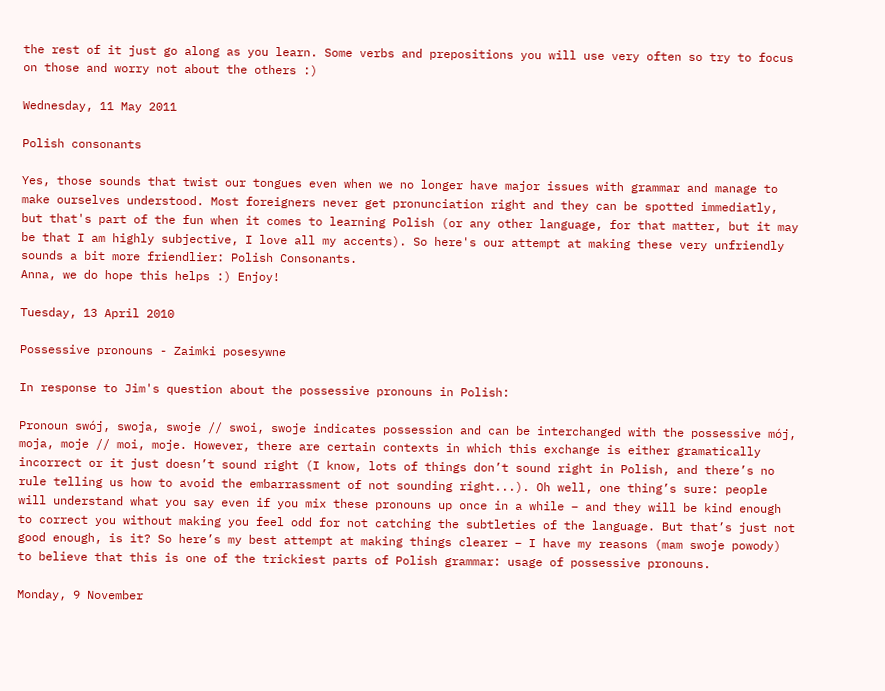the rest of it just go along as you learn. Some verbs and prepositions you will use very often so try to focus on those and worry not about the others :)

Wednesday, 11 May 2011

Polish consonants

Yes, those sounds that twist our tongues even when we no longer have major issues with grammar and manage to make ourselves understood. Most foreigners never get pronunciation right and they can be spotted immediatly, but that's part of the fun when it comes to learning Polish (or any other language, for that matter, but it may be that I am highly subjective, I love all my accents). So here's our attempt at making these very unfriendly sounds a bit more friendlier: Polish Consonants.
Anna, we do hope this helps :) Enjoy!

Tuesday, 13 April 2010

Possessive pronouns - Zaimki posesywne

In response to Jim's question about the possessive pronouns in Polish:

Pronoun swój, swoja, swoje // swoi, swoje indicates possession and can be interchanged with the possessive mój, moja, moje // moi, moje. However, there are certain contexts in which this exchange is either gramatically incorrect or it just doesn’t sound right (I know, lots of things don’t sound right in Polish, and there’s no rule telling us how to avoid the embarrassment of not sounding right...). Oh well, one thing’s sure: people will understand what you say even if you mix these pronouns up once in a while – and they will be kind enough to correct you without making you feel odd for not catching the subtleties of the language. But that’s just not good enough, is it? So here’s my best attempt at making things clearer – I have my reasons (mam swoje powody) to believe that this is one of the trickiest parts of Polish grammar: usage of possessive pronouns.

Monday, 9 November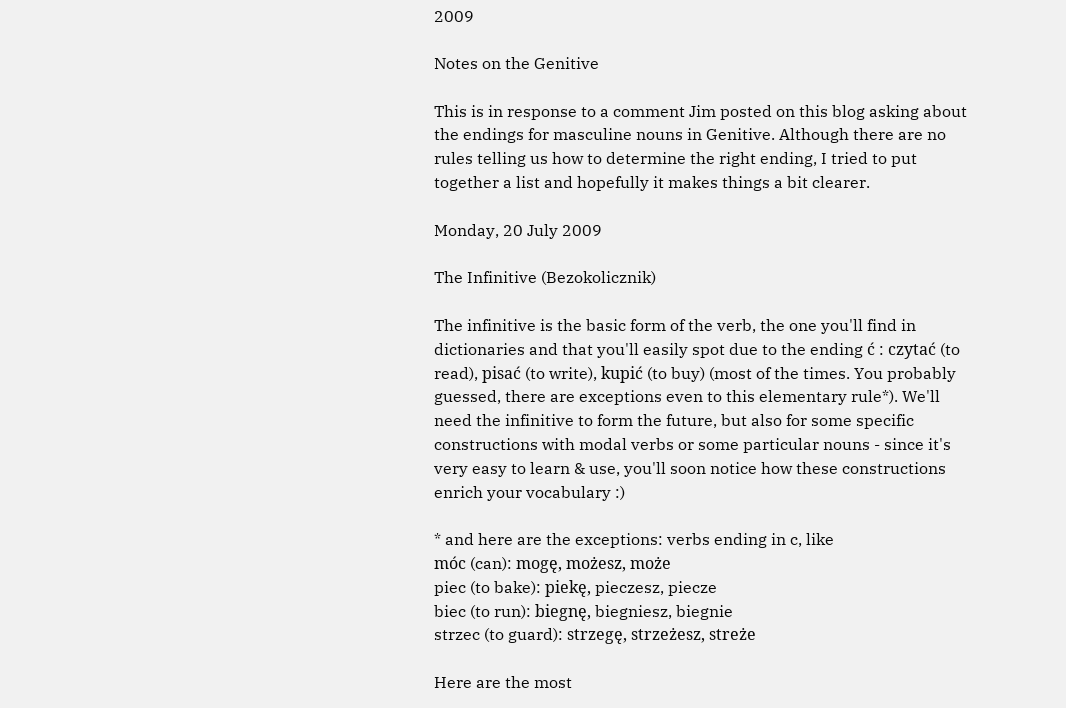2009

Notes on the Genitive

This is in response to a comment Jim posted on this blog asking about the endings for masculine nouns in Genitive. Although there are no rules telling us how to determine the right ending, I tried to put together a list and hopefully it makes things a bit clearer.

Monday, 20 July 2009

The Infinitive (Bezokolicznik)

The infinitive is the basic form of the verb, the one you'll find in dictionaries and that you'll easily spot due to the ending ć : czytać (to read), pisać (to write), kupić (to buy) (most of the times. You probably guessed, there are exceptions even to this elementary rule*). We'll need the infinitive to form the future, but also for some specific constructions with modal verbs or some particular nouns - since it's very easy to learn & use, you'll soon notice how these constructions enrich your vocabulary :)

* and here are the exceptions: verbs ending in c, like
móc (can): mogę, możesz, może
piec (to bake): piekę, pieczesz, piecze
biec (to run): biegnę, biegniesz, biegnie
strzec (to guard): strzegę, strzeżesz, streże

Here are the most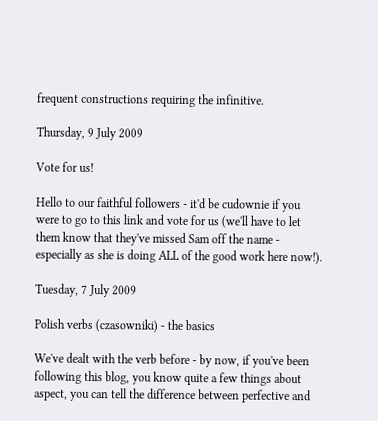frequent constructions requiring the infinitive.

Thursday, 9 July 2009

Vote for us!

Hello to our faithful followers - it'd be cudownie if you were to go to this link and vote for us (we'll have to let them know that they've missed Sam off the name - especially as she is doing ALL of the good work here now!).

Tuesday, 7 July 2009

Polish verbs (czasowniki) - the basics

We've dealt with the verb before - by now, if you've been following this blog, you know quite a few things about aspect, you can tell the difference between perfective and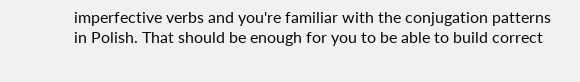imperfective verbs and you're familiar with the conjugation patterns in Polish. That should be enough for you to be able to build correct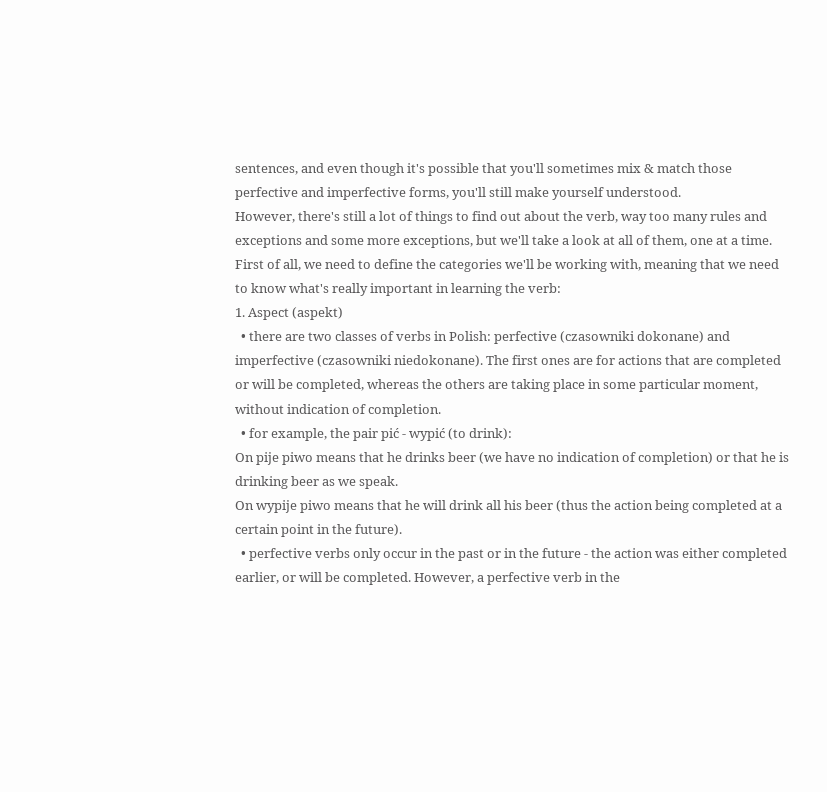sentences, and even though it's possible that you'll sometimes mix & match those perfective and imperfective forms, you'll still make yourself understood.
However, there's still a lot of things to find out about the verb, way too many rules and exceptions and some more exceptions, but we'll take a look at all of them, one at a time.
First of all, we need to define the categories we'll be working with, meaning that we need to know what's really important in learning the verb:
1. Aspect (aspekt)
  • there are two classes of verbs in Polish: perfective (czasowniki dokonane) and imperfective (czasowniki niedokonane). The first ones are for actions that are completed or will be completed, whereas the others are taking place in some particular moment, without indication of completion.
  • for example, the pair pić - wypić (to drink):
On pije piwo means that he drinks beer (we have no indication of completion) or that he is drinking beer as we speak.
On wypije piwo means that he will drink all his beer (thus the action being completed at a certain point in the future).
  • perfective verbs only occur in the past or in the future - the action was either completed earlier, or will be completed. However, a perfective verb in the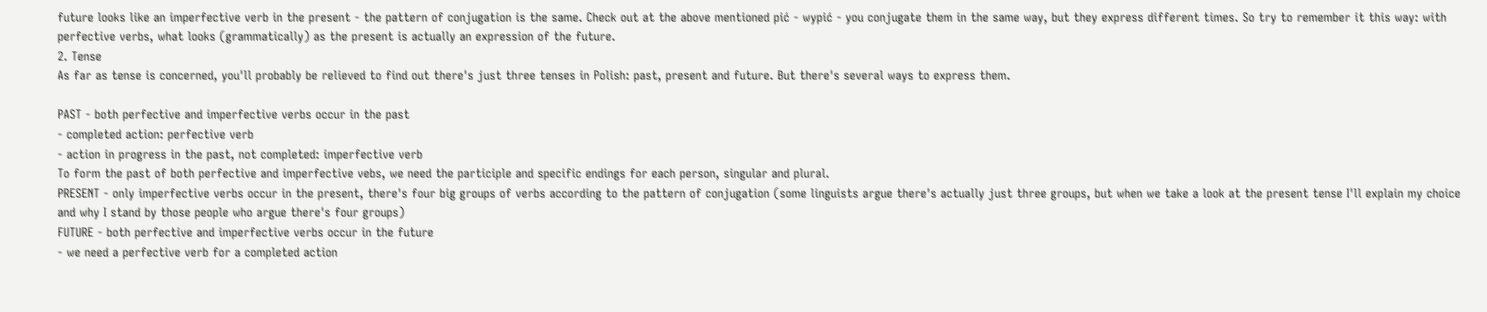future looks like an imperfective verb in the present - the pattern of conjugation is the same. Check out at the above mentioned pić - wypić - you conjugate them in the same way, but they express different times. So try to remember it this way: with perfective verbs, what looks (grammatically) as the present is actually an expression of the future.
2. Tense
As far as tense is concerned, you'll probably be relieved to find out there's just three tenses in Polish: past, present and future. But there's several ways to express them.

PAST - both perfective and imperfective verbs occur in the past
- completed action: perfective verb
- action in progress in the past, not completed: imperfective verb
To form the past of both perfective and imperfective vebs, we need the participle and specific endings for each person, singular and plural.
PRESENT - only imperfective verbs occur in the present, there's four big groups of verbs according to the pattern of conjugation (some linguists argue there's actually just three groups, but when we take a look at the present tense I'll explain my choice and why I stand by those people who argue there's four groups)
FUTURE - both perfective and imperfective verbs occur in the future
- we need a perfective verb for a completed action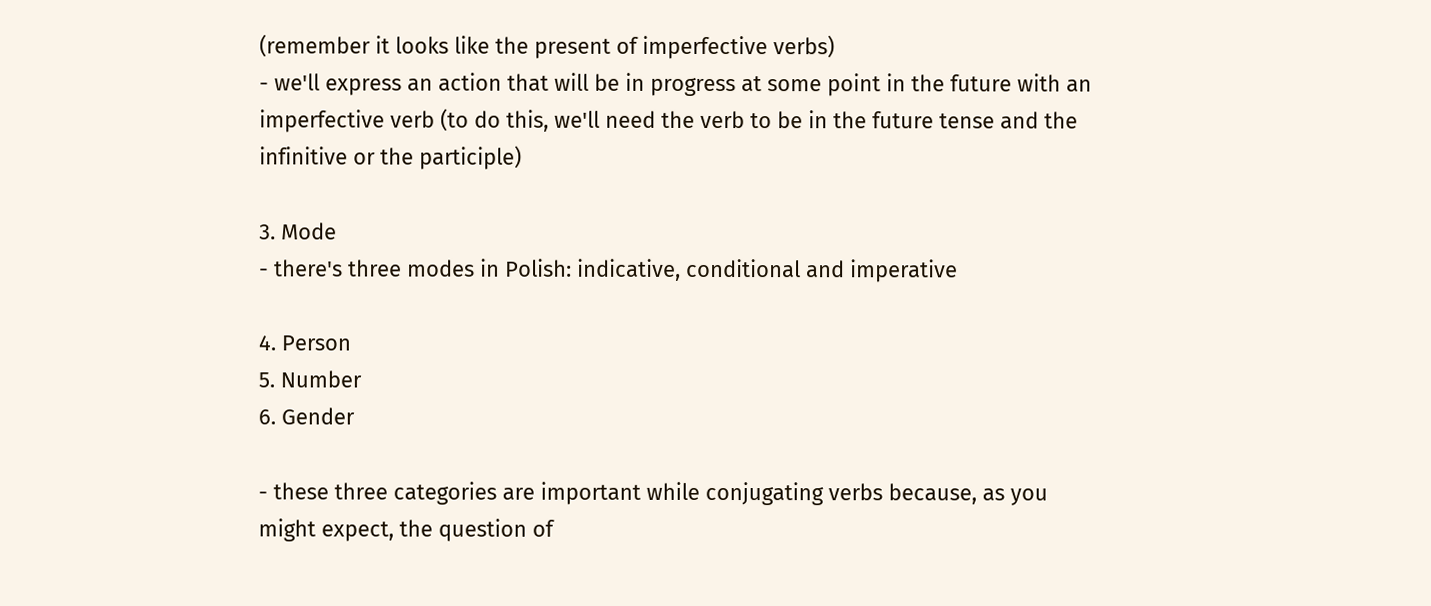(remember it looks like the present of imperfective verbs)
- we'll express an action that will be in progress at some point in the future with an imperfective verb (to do this, we'll need the verb to be in the future tense and the infinitive or the participle)

3. Mode
- there's three modes in Polish: indicative, conditional and imperative

4. Person
5. Number
6. Gender

- these three categories are important while conjugating verbs because, as you might expect, the question of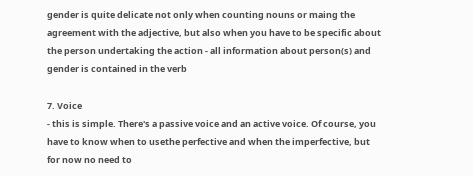gender is quite delicate not only when counting nouns or maing the agreement with the adjective, but also when you have to be specific about the person undertaking the action - all information about person(s) and gender is contained in the verb

7. Voice
- this is simple. There's a passive voice and an active voice. Of course, you have to know when to usethe perfective and when the imperfective, but for now no need to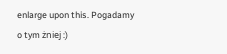enlarge upon this. Pogadamy o tym żniej :)